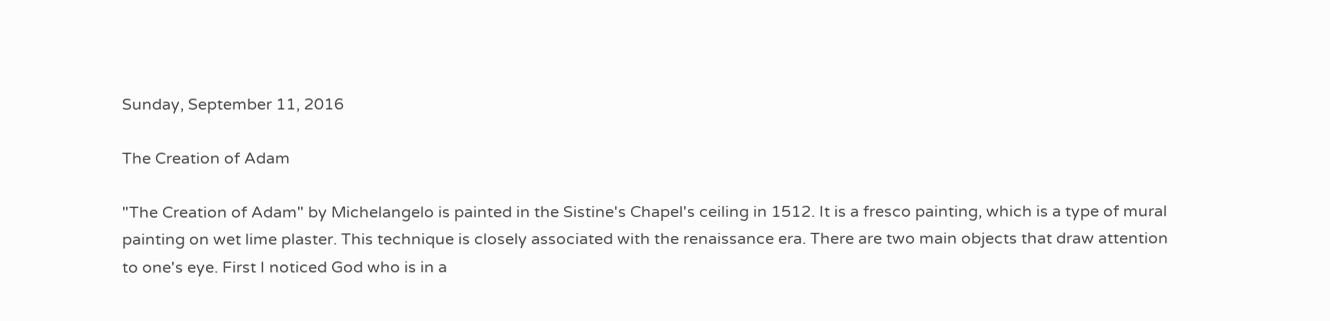Sunday, September 11, 2016

The Creation of Adam

"The Creation of Adam" by Michelangelo is painted in the Sistine's Chapel's ceiling in 1512. It is a fresco painting, which is a type of mural painting on wet lime plaster. This technique is closely associated with the renaissance era. There are two main objects that draw attention to one's eye. First I noticed God who is in a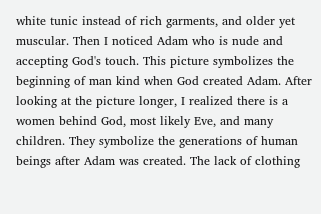white tunic instead of rich garments, and older yet muscular. Then I noticed Adam who is nude and accepting God's touch. This picture symbolizes the beginning of man kind when God created Adam. After looking at the picture longer, I realized there is a women behind God, most likely Eve, and many children. They symbolize the generations of human beings after Adam was created. The lack of clothing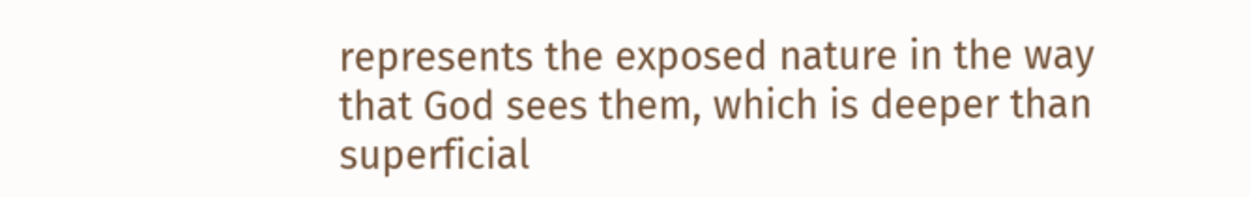represents the exposed nature in the way that God sees them, which is deeper than superficial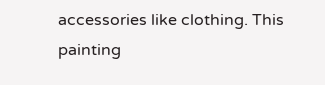accessories like clothing. This painting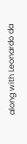along with Leonardo da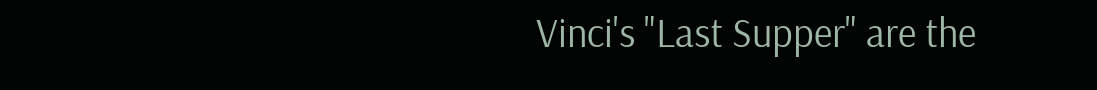Vinci's "Last Supper" are the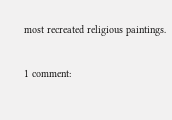most recreated religious paintings.

1 comment: